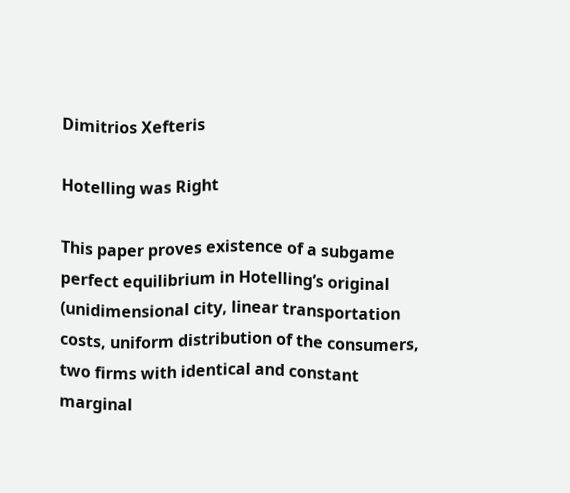Dimitrios Xefteris

Hotelling was Right

This paper proves existence of a subgame perfect equilibrium in Hotelling’s original (unidimensional city, linear transportation costs, uniform distribution of the consumers, two firms with identical and constant marginal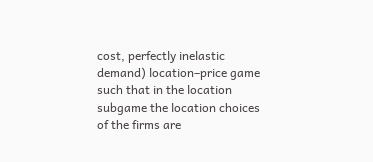cost, perfectly inelastic demand) location–price game such that in the location subgame the location choices of the firms are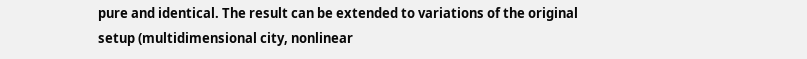pure and identical. The result can be extended to variations of the original setup (multidimensional city, nonlinear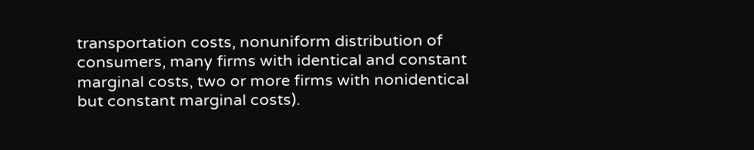transportation costs, nonuniform distribution of consumers, many firms with identical and constant marginal costs, two or more firms with nonidentical but constant marginal costs).